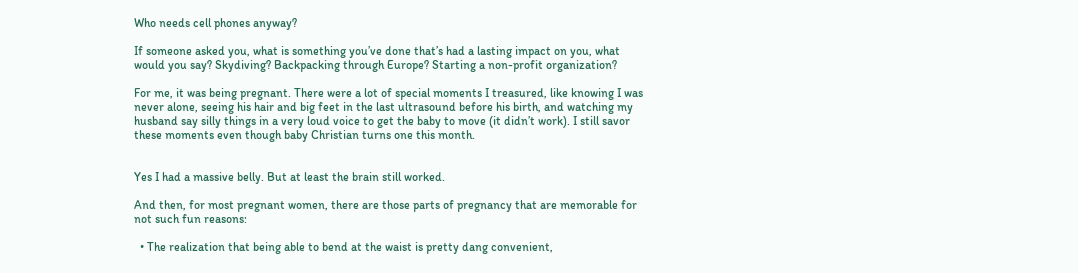Who needs cell phones anyway?

If someone asked you, what is something you’ve done that’s had a lasting impact on you, what would you say? Skydiving? Backpacking through Europe? Starting a non-profit organization?

For me, it was being pregnant. There were a lot of special moments I treasured, like knowing I was never alone, seeing his hair and big feet in the last ultrasound before his birth, and watching my husband say silly things in a very loud voice to get the baby to move (it didn’t work). I still savor these moments even though baby Christian turns one this month.


Yes I had a massive belly. But at least the brain still worked.

And then, for most pregnant women, there are those parts of pregnancy that are memorable for not such fun reasons:

  • The realization that being able to bend at the waist is pretty dang convenient,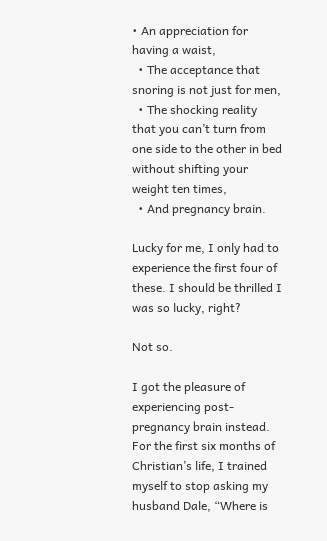• An appreciation for having a waist,
  • The acceptance that snoring is not just for men,
  • The shocking reality that you can’t turn from one side to the other in bed without shifting your weight ten times,
  • And pregnancy brain.

Lucky for me, I only had to experience the first four of these. I should be thrilled I was so lucky, right?

Not so.

I got the pleasure of experiencing post-pregnancy brain instead. For the first six months of Christian’s life, I trained myself to stop asking my husband Dale, “Where is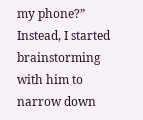my phone?” Instead, I started brainstorming with him to narrow down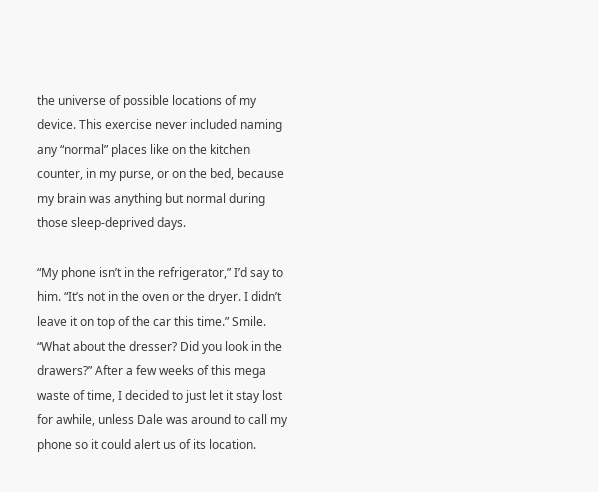the universe of possible locations of my device. This exercise never included naming any “normal” places like on the kitchen counter, in my purse, or on the bed, because my brain was anything but normal during those sleep-deprived days.

“My phone isn’t in the refrigerator,” I’d say to him. “It’s not in the oven or the dryer. I didn’t leave it on top of the car this time.” Smile. “What about the dresser? Did you look in the drawers?” After a few weeks of this mega waste of time, I decided to just let it stay lost for awhile, unless Dale was around to call my phone so it could alert us of its location.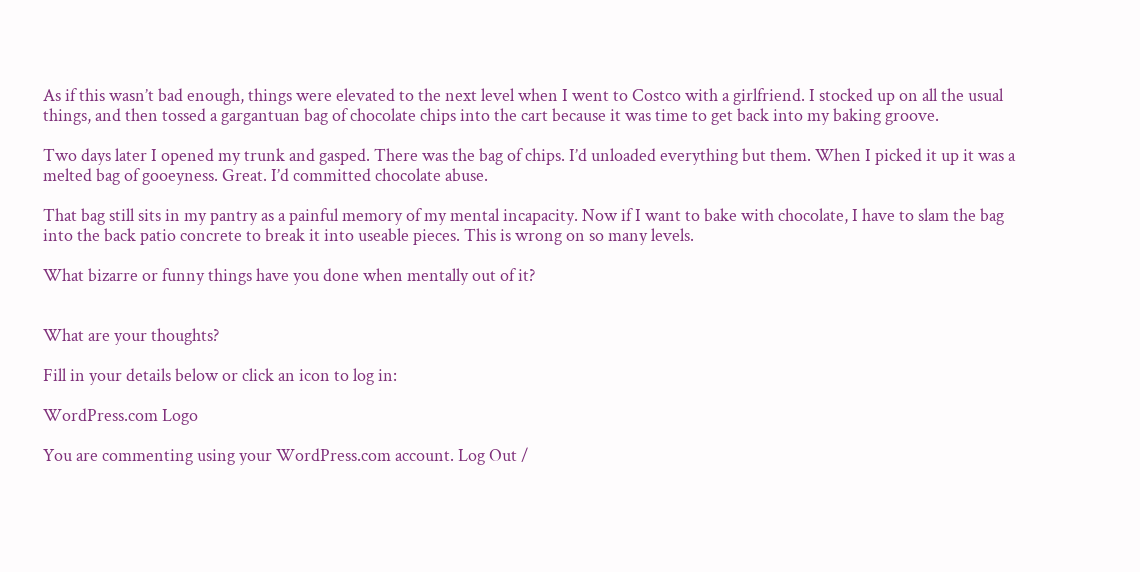As if this wasn’t bad enough, things were elevated to the next level when I went to Costco with a girlfriend. I stocked up on all the usual things, and then tossed a gargantuan bag of chocolate chips into the cart because it was time to get back into my baking groove.

Two days later I opened my trunk and gasped. There was the bag of chips. I’d unloaded everything but them. When I picked it up it was a melted bag of gooeyness. Great. I’d committed chocolate abuse.

That bag still sits in my pantry as a painful memory of my mental incapacity. Now if I want to bake with chocolate, I have to slam the bag into the back patio concrete to break it into useable pieces. This is wrong on so many levels.

What bizarre or funny things have you done when mentally out of it?


What are your thoughts?

Fill in your details below or click an icon to log in:

WordPress.com Logo

You are commenting using your WordPress.com account. Log Out /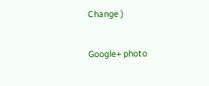Change )

Google+ photo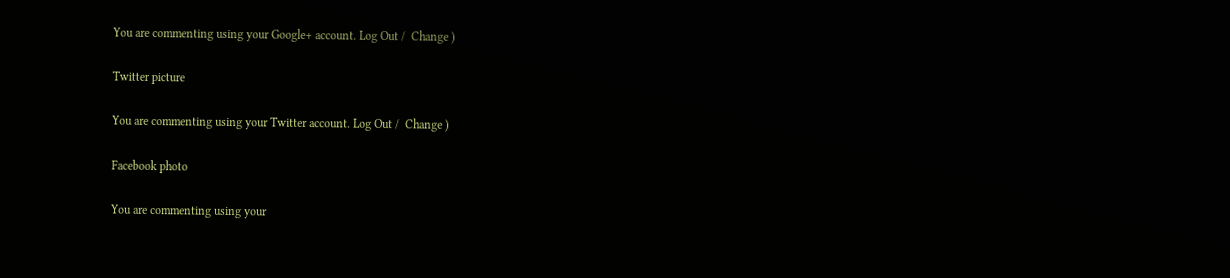You are commenting using your Google+ account. Log Out /  Change )

Twitter picture

You are commenting using your Twitter account. Log Out /  Change )

Facebook photo

You are commenting using your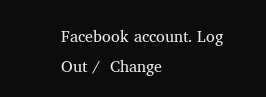Facebook account. Log Out /  Change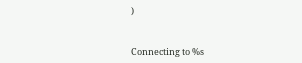)


Connecting to %s